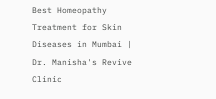Best Homeopathy Treatment for Skin Diseases in Mumbai | Dr. Manisha's Revive Clinic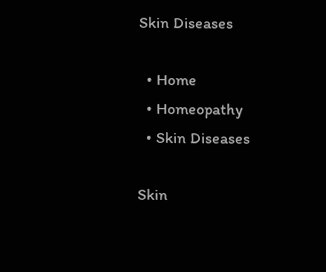Skin Diseases

  • Home
  • Homeopathy
  • Skin Diseases

Skin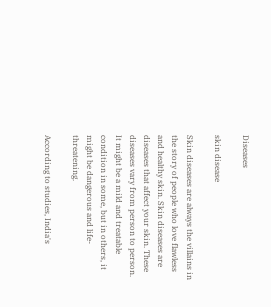Diseases

skin disease

Skin diseases are always the villains in the story of people who love flawless and healthy skin. Skin diseases are diseases that affect your skin. These diseases vary from person to person. It might be a mild and treatable condition in some, but in others, it might be dangerous and life-threatening.

According to studies, India's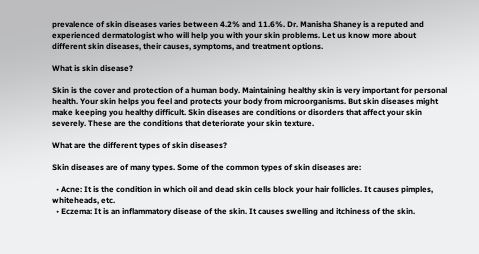prevalence of skin diseases varies between 4.2% and 11.6%. Dr. Manisha Shaney is a reputed and experienced dermatologist who will help you with your skin problems. Let us know more about different skin diseases, their causes, symptoms, and treatment options.

What is skin disease?

Skin is the cover and protection of a human body. Maintaining healthy skin is very important for personal health. Your skin helps you feel and protects your body from microorganisms. But skin diseases might make keeping you healthy difficult. Skin diseases are conditions or disorders that affect your skin severely. These are the conditions that deteriorate your skin texture.

What are the different types of skin diseases?

Skin diseases are of many types. Some of the common types of skin diseases are:

  • Acne: It is the condition in which oil and dead skin cells block your hair follicles. It causes pimples, whiteheads, etc.
  • Eczema: It is an inflammatory disease of the skin. It causes swelling and itchiness of the skin.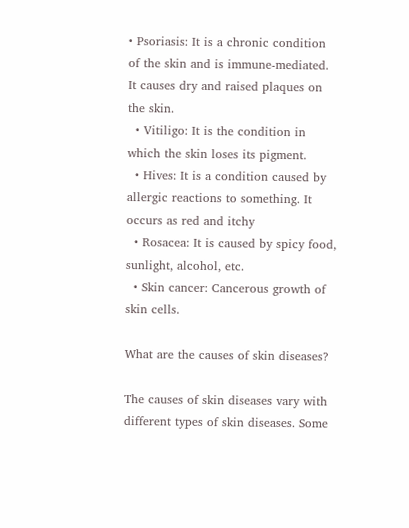• Psoriasis: It is a chronic condition of the skin and is immune-mediated. It causes dry and raised plaques on the skin.
  • Vitiligo: It is the condition in which the skin loses its pigment.
  • Hives: It is a condition caused by allergic reactions to something. It occurs as red and itchy
  • Rosacea: It is caused by spicy food, sunlight, alcohol, etc.
  • Skin cancer: Cancerous growth of skin cells.

What are the causes of skin diseases?

The causes of skin diseases vary with different types of skin diseases. Some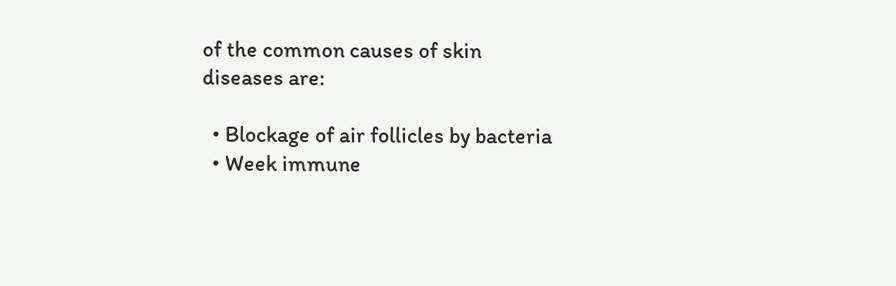of the common causes of skin diseases are:

  • Blockage of air follicles by bacteria
  • Week immune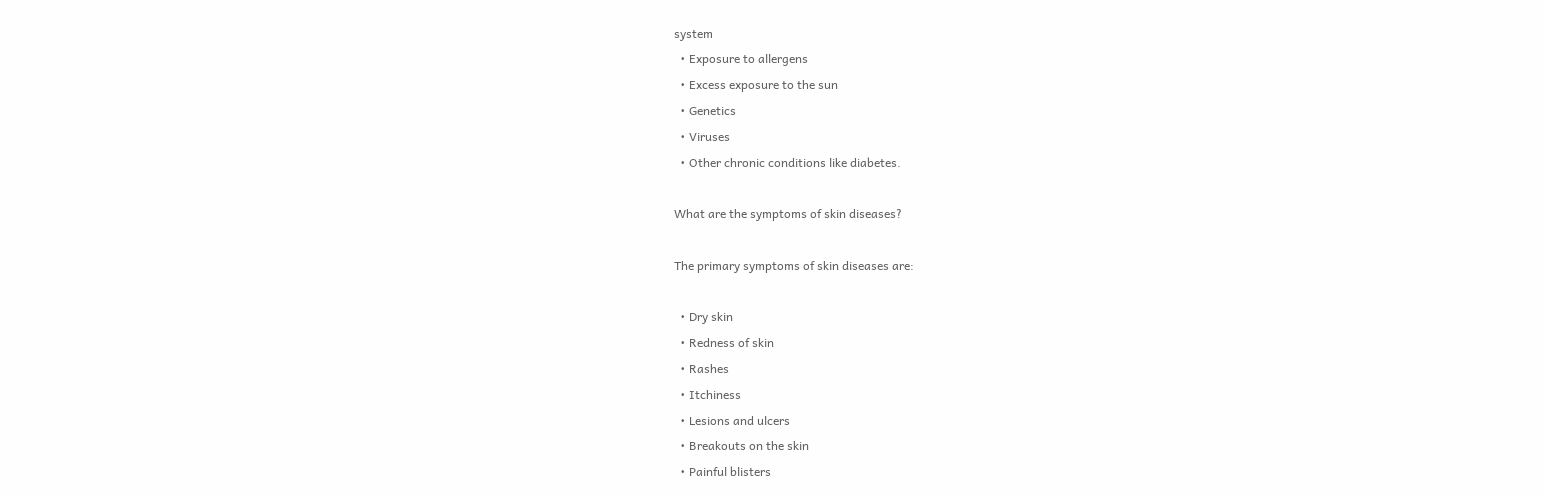system
  • Exposure to allergens
  • Excess exposure to the sun
  • Genetics
  • Viruses
  • Other chronic conditions like diabetes.

What are the symptoms of skin diseases?

The primary symptoms of skin diseases are:

  • Dry skin
  • Redness of skin
  • Rashes
  • Itchiness
  • Lesions and ulcers
  • Breakouts on the skin
  • Painful blisters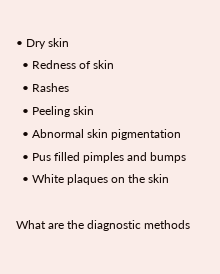• Dry skin
  • Redness of skin
  • Rashes
  • Peeling skin
  • Abnormal skin pigmentation
  • Pus filled pimples and bumps
  • White plaques on the skin

What are the diagnostic methods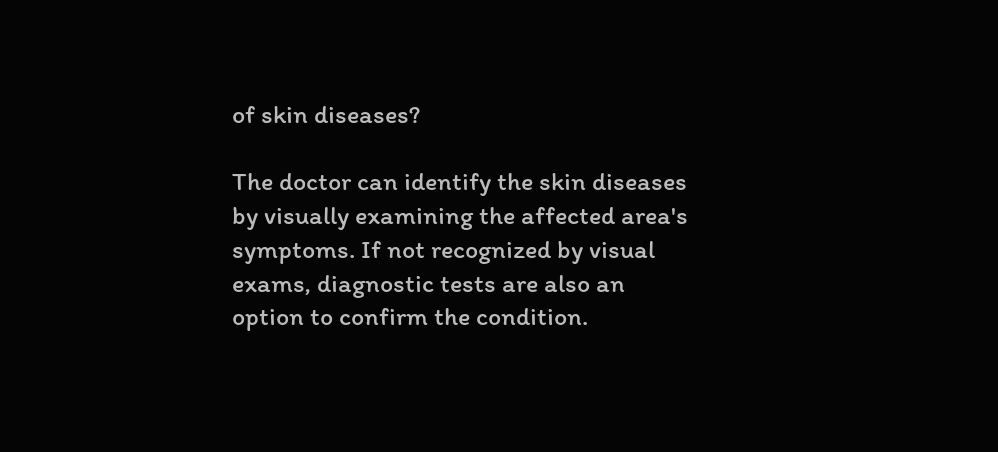of skin diseases?

The doctor can identify the skin diseases by visually examining the affected area's symptoms. If not recognized by visual exams, diagnostic tests are also an option to confirm the condition.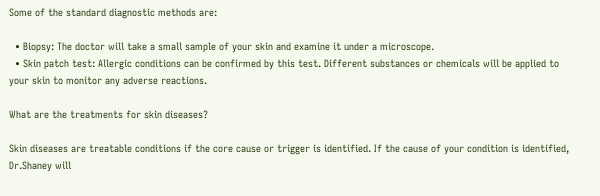Some of the standard diagnostic methods are:

  • Biopsy: The doctor will take a small sample of your skin and examine it under a microscope.
  • Skin patch test: Allergic conditions can be confirmed by this test. Different substances or chemicals will be applied to your skin to monitor any adverse reactions.

What are the treatments for skin diseases?

Skin diseases are treatable conditions if the core cause or trigger is identified. If the cause of your condition is identified, Dr.Shaney will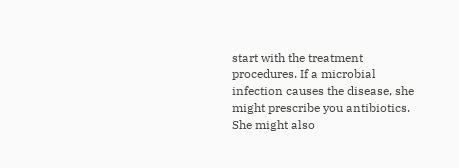start with the treatment procedures. If a microbial infection causes the disease, she might prescribe you antibiotics. She might also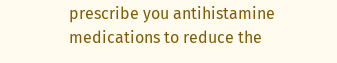prescribe you antihistamine medications to reduce the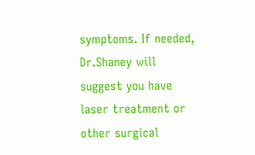symptoms. If needed, Dr.Shaney will suggest you have laser treatment or other surgical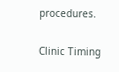procedures.

Clinic Timing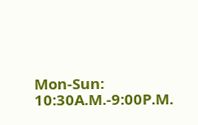Mon-Sun: 10:30A.M.-9:00P.M.